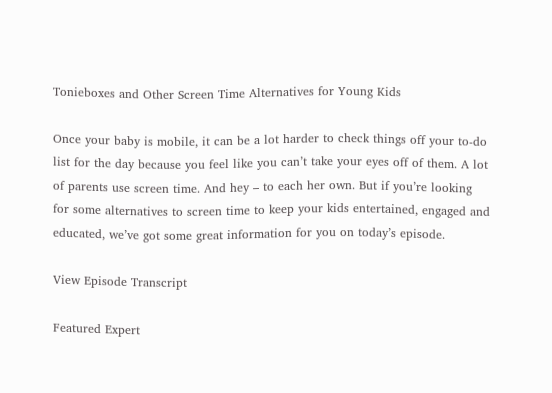Tonieboxes and Other Screen Time Alternatives for Young Kids

Once your baby is mobile, it can be a lot harder to check things off your to-do list for the day because you feel like you can’t take your eyes off of them. A lot of parents use screen time. And hey – to each her own. But if you’re looking for some alternatives to screen time to keep your kids entertained, engaged and educated, we’ve got some great information for you on today’s episode.

View Episode Transcript

Featured Expert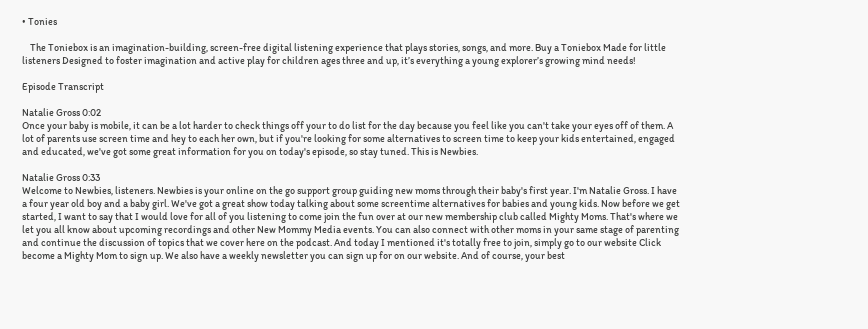• Tonies

    The Toniebox is an imagination-building, screen-free digital listening experience that plays stories, songs, and more. Buy a Toniebox Made for little listeners Designed to foster imagination and active play for children ages three and up, it’s everything a young explorer’s growing mind needs!

Episode Transcript

Natalie Gross 0:02
Once your baby is mobile, it can be a lot harder to check things off your to do list for the day because you feel like you can't take your eyes off of them. A lot of parents use screen time and hey to each her own, but if you're looking for some alternatives to screen time to keep your kids entertained, engaged and educated, we've got some great information for you on today's episode, so stay tuned. This is Newbies.

Natalie Gross 0:33
Welcome to Newbies, listeners. Newbies is your online on the go support group guiding new moms through their baby's first year. I'm Natalie Gross. I have a four year old boy and a baby girl. We've got a great show today talking about some screentime alternatives for babies and young kids. Now before we get started, I want to say that I would love for all of you listening to come join the fun over at our new membership club called Mighty Moms. That's where we let you all know about upcoming recordings and other New Mommy Media events. You can also connect with other moms in your same stage of parenting and continue the discussion of topics that we cover here on the podcast. And today I mentioned it's totally free to join, simply go to our website Click become a Mighty Mom to sign up. We also have a weekly newsletter you can sign up for on our website. And of course, your best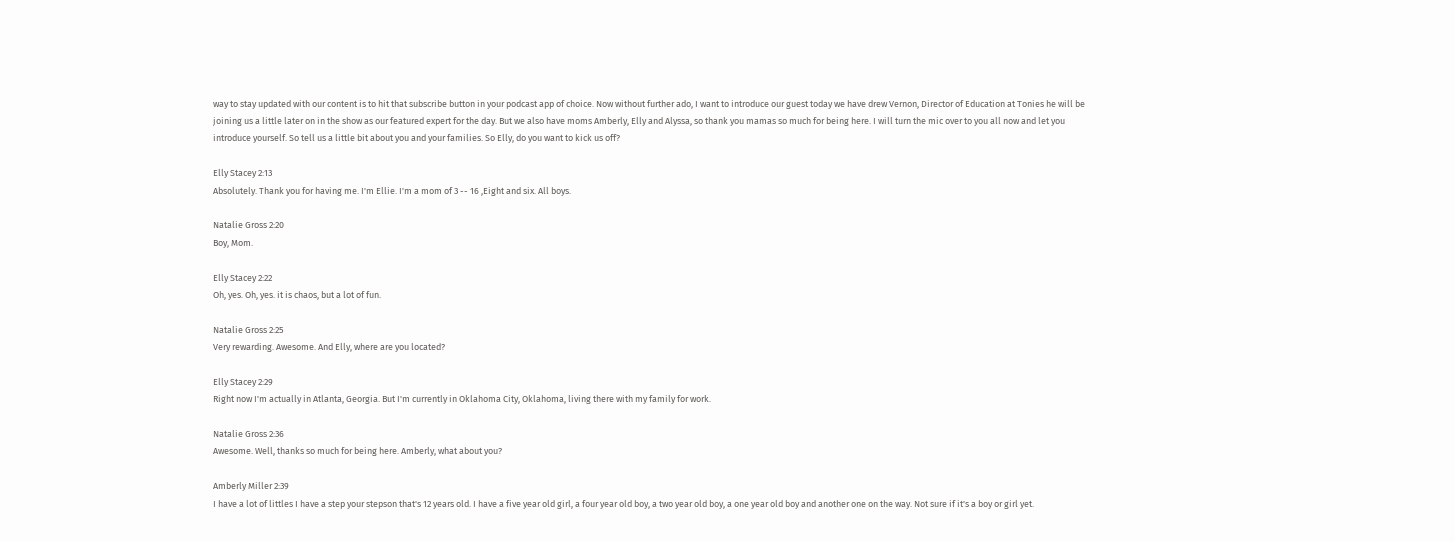way to stay updated with our content is to hit that subscribe button in your podcast app of choice. Now without further ado, I want to introduce our guest today we have drew Vernon, Director of Education at Tonies he will be joining us a little later on in the show as our featured expert for the day. But we also have moms Amberly, Elly and Alyssa, so thank you mamas so much for being here. I will turn the mic over to you all now and let you introduce yourself. So tell us a little bit about you and your families. So Elly, do you want to kick us off?

Elly Stacey 2:13
Absolutely. Thank you for having me. I'm Ellie. I'm a mom of 3 -- 16 ,Eight and six. All boys.

Natalie Gross 2:20
Boy, Mom.

Elly Stacey 2:22
Oh, yes. Oh, yes. it is chaos, but a lot of fun.

Natalie Gross 2:25
Very rewarding. Awesome. And Elly, where are you located?

Elly Stacey 2:29
Right now I'm actually in Atlanta, Georgia. But I'm currently in Oklahoma City, Oklahoma, living there with my family for work.

Natalie Gross 2:36
Awesome. Well, thanks so much for being here. Amberly, what about you?

Amberly Miller 2:39
I have a lot of littles I have a step your stepson that's 12 years old. I have a five year old girl, a four year old boy, a two year old boy, a one year old boy and another one on the way. Not sure if it's a boy or girl yet.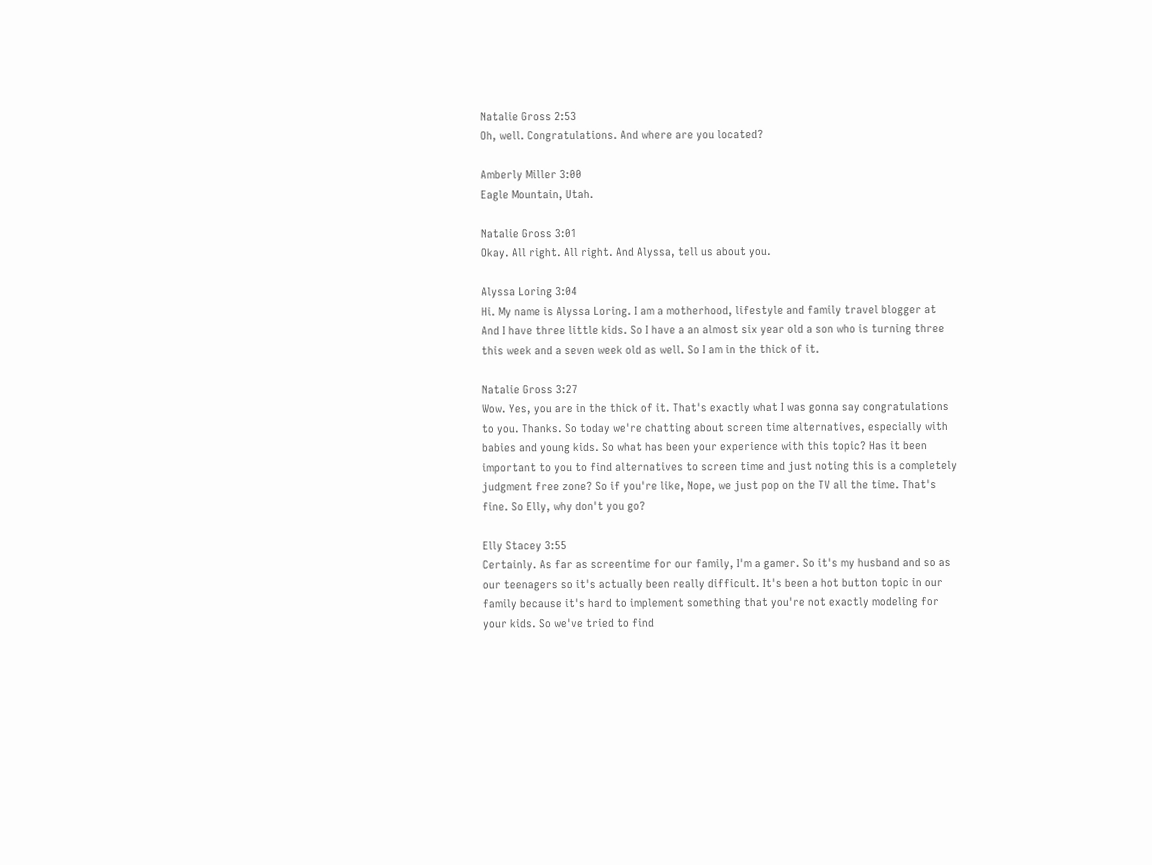Natalie Gross 2:53
Oh, well. Congratulations. And where are you located?

Amberly Miller 3:00
Eagle Mountain, Utah.

Natalie Gross 3:01
Okay. All right. All right. And Alyssa, tell us about you.

Alyssa Loring 3:04
Hi. My name is Alyssa Loring. I am a motherhood, lifestyle and family travel blogger at And I have three little kids. So I have a an almost six year old a son who is turning three this week and a seven week old as well. So I am in the thick of it.

Natalie Gross 3:27
Wow. Yes, you are in the thick of it. That's exactly what I was gonna say congratulations to you. Thanks. So today we're chatting about screen time alternatives, especially with babies and young kids. So what has been your experience with this topic? Has it been important to you to find alternatives to screen time and just noting this is a completely judgment free zone? So if you're like, Nope, we just pop on the TV all the time. That's fine. So Elly, why don't you go?

Elly Stacey 3:55
Certainly. As far as screentime for our family, I'm a gamer. So it's my husband and so as our teenagers so it's actually been really difficult. It's been a hot button topic in our family because it's hard to implement something that you're not exactly modeling for your kids. So we've tried to find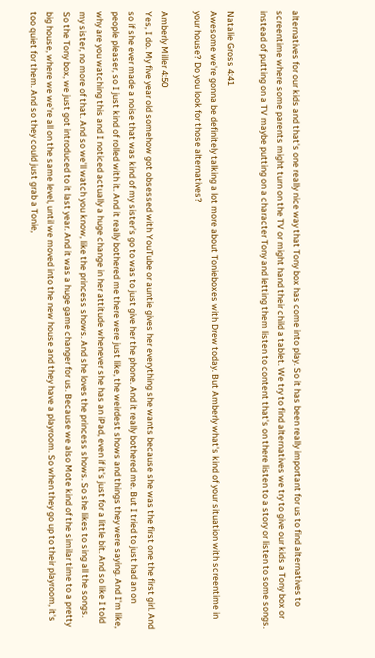alternatives for our kids and that's one really nice way that Tony box has come into play. So it has been really important for us to find alternatives to screentime where some parents might turn on the TV or might hand their child a tablet. We try to find alternatives we try to give our kids a Tony box or instead of putting on a TV maybe putting on a character Tony and letting them listen to content that's on there listen to a story or listen to some songs.

Natalie Gross 4:41
Awesome we're gonna be definitely talking a lot more about Tonieboxes with Drew today. But Amberly what's kind of your situation with screentime in your house? Do you look for those alternatives?

Amberly Miller 4:50
Yes, I do. My five year old somehow got obsessed with YouTube or auntie gives her everything she wants because she was the first one the first girl. And so if she ever made a noise that was kind of my sister's go to was to just give her the phone. And it really bothered me. But I tried to just had an on people pleaser, so I just kind of rolled with it. And it really bothered me there were just like, the weirdest shows and things they were saying. And I'm like, why are you watching this and I noticed actually a huge change in her attitude whenever she has an iPad, even if it's just for a little bit. And so like I told my sister, no more of that. And so we'll watch you know, like the princess shows. And she loves the princess shows. So she likes to sing all the songs. So the Tony box, we just got introduced to it last year. And it was a huge game changer for us. Because we also Mote kind of the similar time to a pretty big house, where we we're all on the same level, until we moved into the new house and they have a playroom. So when they go up to their playroom, it's too quiet for them. And so they could just grab a Tonie,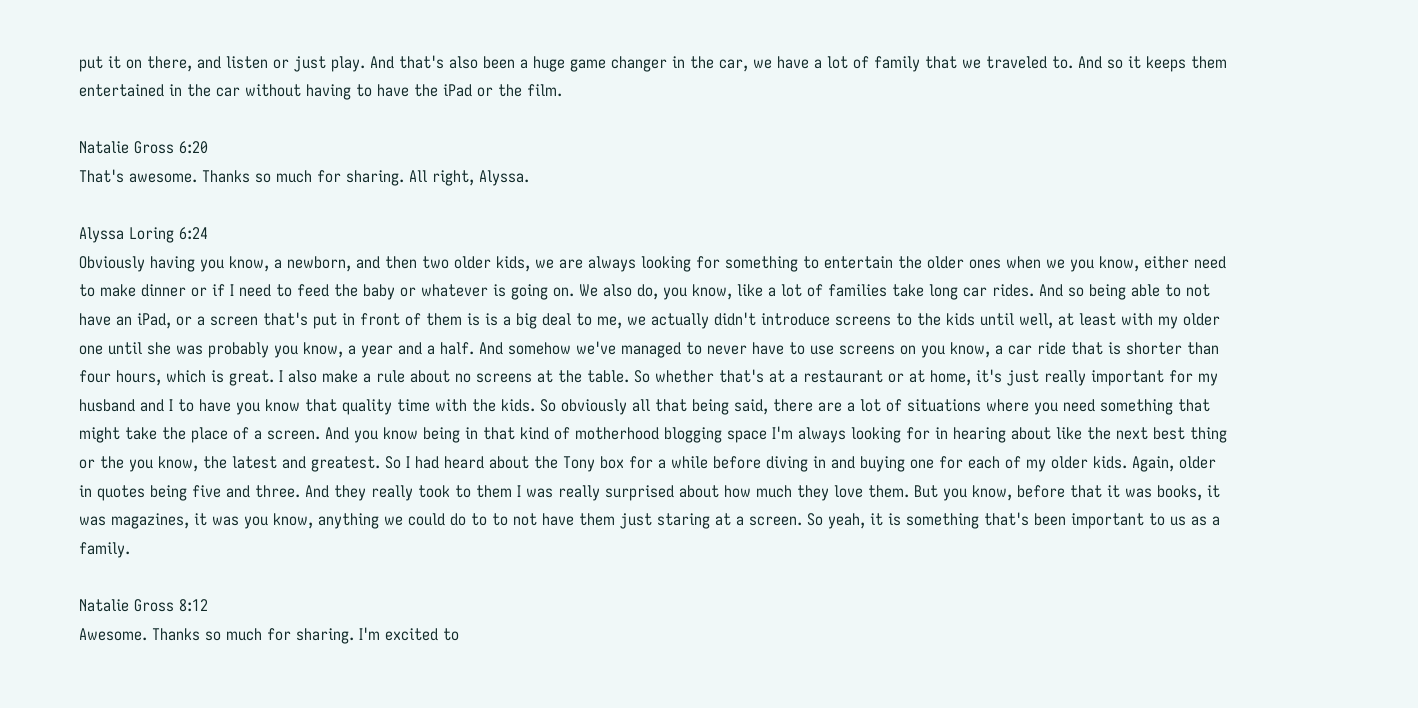put it on there, and listen or just play. And that's also been a huge game changer in the car, we have a lot of family that we traveled to. And so it keeps them entertained in the car without having to have the iPad or the film.

Natalie Gross 6:20
That's awesome. Thanks so much for sharing. All right, Alyssa.

Alyssa Loring 6:24
Obviously having you know, a newborn, and then two older kids, we are always looking for something to entertain the older ones when we you know, either need to make dinner or if I need to feed the baby or whatever is going on. We also do, you know, like a lot of families take long car rides. And so being able to not have an iPad, or a screen that's put in front of them is is a big deal to me, we actually didn't introduce screens to the kids until well, at least with my older one until she was probably you know, a year and a half. And somehow we've managed to never have to use screens on you know, a car ride that is shorter than four hours, which is great. I also make a rule about no screens at the table. So whether that's at a restaurant or at home, it's just really important for my husband and I to have you know that quality time with the kids. So obviously all that being said, there are a lot of situations where you need something that might take the place of a screen. And you know being in that kind of motherhood blogging space I'm always looking for in hearing about like the next best thing or the you know, the latest and greatest. So I had heard about the Tony box for a while before diving in and buying one for each of my older kids. Again, older in quotes being five and three. And they really took to them I was really surprised about how much they love them. But you know, before that it was books, it was magazines, it was you know, anything we could do to to not have them just staring at a screen. So yeah, it is something that's been important to us as a family.

Natalie Gross 8:12
Awesome. Thanks so much for sharing. I'm excited to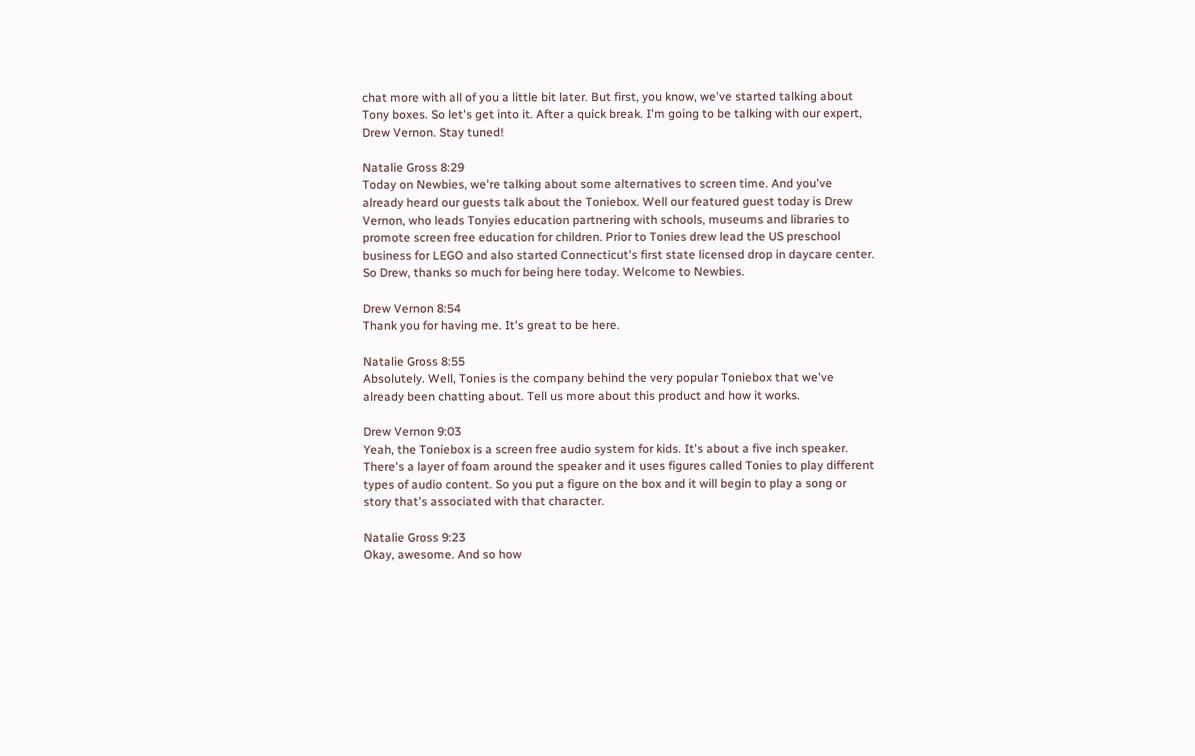chat more with all of you a little bit later. But first, you know, we've started talking about Tony boxes. So let's get into it. After a quick break. I'm going to be talking with our expert, Drew Vernon. Stay tuned!

Natalie Gross 8:29
Today on Newbies, we're talking about some alternatives to screen time. And you've already heard our guests talk about the Toniebox. Well our featured guest today is Drew Vernon, who leads Tonyies education partnering with schools, museums and libraries to promote screen free education for children. Prior to Tonies drew lead the US preschool business for LEGO and also started Connecticut's first state licensed drop in daycare center. So Drew, thanks so much for being here today. Welcome to Newbies.

Drew Vernon 8:54
Thank you for having me. It's great to be here.

Natalie Gross 8:55
Absolutely. Well, Tonies is the company behind the very popular Toniebox that we've already been chatting about. Tell us more about this product and how it works.

Drew Vernon 9:03
Yeah, the Toniebox is a screen free audio system for kids. It's about a five inch speaker. There's a layer of foam around the speaker and it uses figures called Tonies to play different types of audio content. So you put a figure on the box and it will begin to play a song or story that's associated with that character.

Natalie Gross 9:23
Okay, awesome. And so how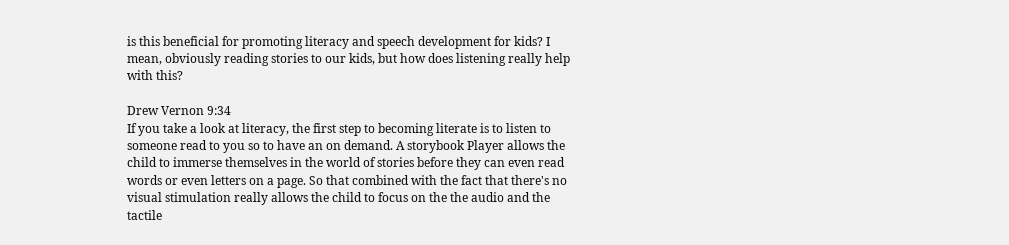is this beneficial for promoting literacy and speech development for kids? I mean, obviously reading stories to our kids, but how does listening really help with this?

Drew Vernon 9:34
If you take a look at literacy, the first step to becoming literate is to listen to someone read to you so to have an on demand. A storybook Player allows the child to immerse themselves in the world of stories before they can even read words or even letters on a page. So that combined with the fact that there's no visual stimulation really allows the child to focus on the the audio and the tactile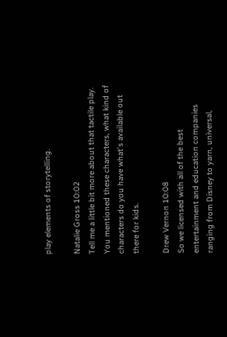play elements of storytelling.

Natalie Gross 10:02
Tell me a little bit more about that tactile play. You mentioned these characters, what kind of characters do you have what's available out there for kids.

Drew Vernon 10:08
So we licensed with all of the best entertainment and education companies ranging from Disney to yarn, universal,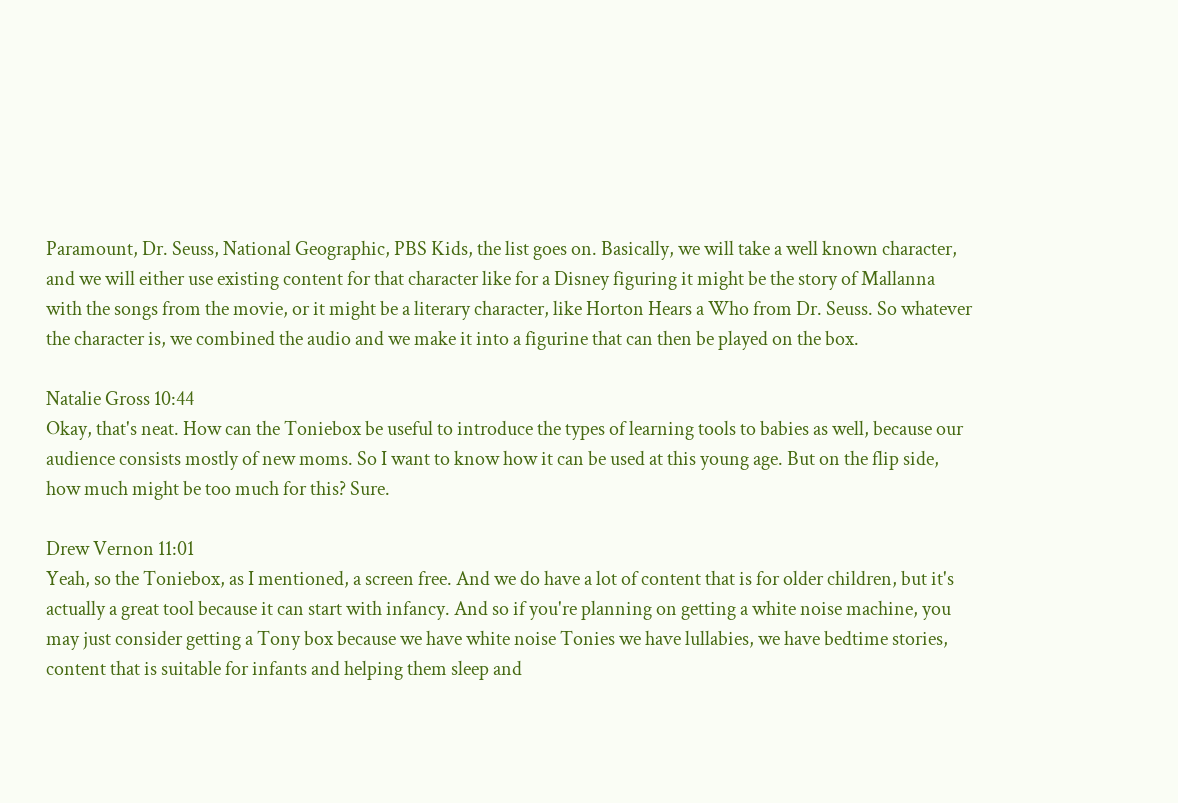Paramount, Dr. Seuss, National Geographic, PBS Kids, the list goes on. Basically, we will take a well known character, and we will either use existing content for that character like for a Disney figuring it might be the story of Mallanna with the songs from the movie, or it might be a literary character, like Horton Hears a Who from Dr. Seuss. So whatever the character is, we combined the audio and we make it into a figurine that can then be played on the box.

Natalie Gross 10:44
Okay, that's neat. How can the Toniebox be useful to introduce the types of learning tools to babies as well, because our audience consists mostly of new moms. So I want to know how it can be used at this young age. But on the flip side, how much might be too much for this? Sure.

Drew Vernon 11:01
Yeah, so the Toniebox, as I mentioned, a screen free. And we do have a lot of content that is for older children, but it's actually a great tool because it can start with infancy. And so if you're planning on getting a white noise machine, you may just consider getting a Tony box because we have white noise Tonies we have lullabies, we have bedtime stories, content that is suitable for infants and helping them sleep and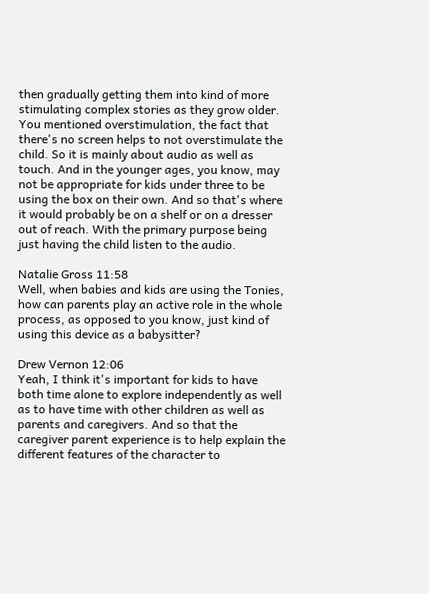then gradually getting them into kind of more stimulating complex stories as they grow older. You mentioned overstimulation, the fact that there's no screen helps to not overstimulate the child. So it is mainly about audio as well as touch. And in the younger ages, you know, may not be appropriate for kids under three to be using the box on their own. And so that's where it would probably be on a shelf or on a dresser out of reach. With the primary purpose being just having the child listen to the audio.

Natalie Gross 11:58
Well, when babies and kids are using the Tonies, how can parents play an active role in the whole process, as opposed to you know, just kind of using this device as a babysitter?

Drew Vernon 12:06
Yeah, I think it's important for kids to have both time alone to explore independently as well as to have time with other children as well as parents and caregivers. And so that the caregiver parent experience is to help explain the different features of the character to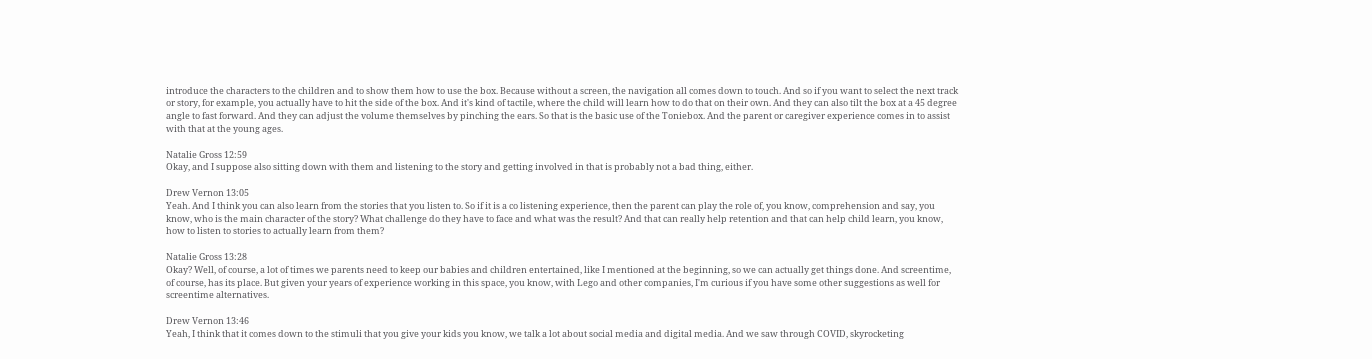introduce the characters to the children and to show them how to use the box. Because without a screen, the navigation all comes down to touch. And so if you want to select the next track or story, for example, you actually have to hit the side of the box. And it's kind of tactile, where the child will learn how to do that on their own. And they can also tilt the box at a 45 degree angle to fast forward. And they can adjust the volume themselves by pinching the ears. So that is the basic use of the Toniebox. And the parent or caregiver experience comes in to assist with that at the young ages.

Natalie Gross 12:59
Okay, and I suppose also sitting down with them and listening to the story and getting involved in that is probably not a bad thing, either.

Drew Vernon 13:05
Yeah. And I think you can also learn from the stories that you listen to. So if it is a co listening experience, then the parent can play the role of, you know, comprehension and say, you know, who is the main character of the story? What challenge do they have to face and what was the result? And that can really help retention and that can help child learn, you know, how to listen to stories to actually learn from them?

Natalie Gross 13:28
Okay? Well, of course, a lot of times we parents need to keep our babies and children entertained, like I mentioned at the beginning, so we can actually get things done. And screentime, of course, has its place. But given your years of experience working in this space, you know, with Lego and other companies, I'm curious if you have some other suggestions as well for screentime alternatives.

Drew Vernon 13:46
Yeah, I think that it comes down to the stimuli that you give your kids you know, we talk a lot about social media and digital media. And we saw through COVID, skyrocketing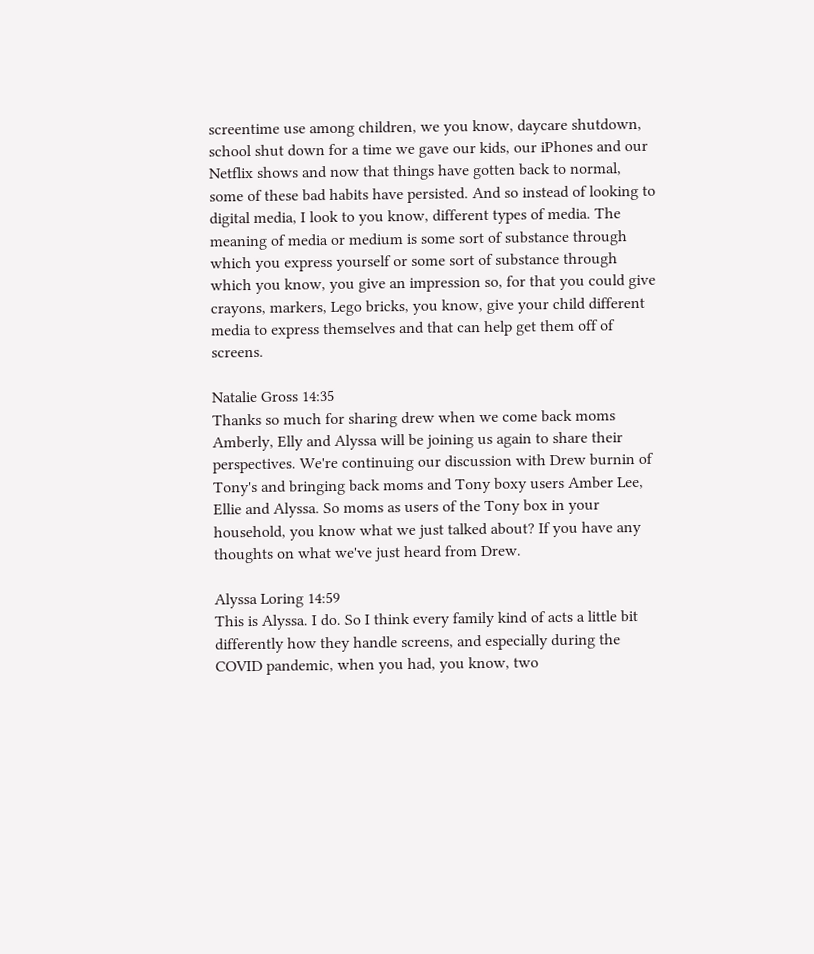screentime use among children, we you know, daycare shutdown, school shut down for a time we gave our kids, our iPhones and our Netflix shows and now that things have gotten back to normal, some of these bad habits have persisted. And so instead of looking to digital media, I look to you know, different types of media. The meaning of media or medium is some sort of substance through which you express yourself or some sort of substance through which you know, you give an impression so, for that you could give crayons, markers, Lego bricks, you know, give your child different media to express themselves and that can help get them off of screens.

Natalie Gross 14:35
Thanks so much for sharing drew when we come back moms Amberly, Elly and Alyssa will be joining us again to share their perspectives. We're continuing our discussion with Drew burnin of Tony's and bringing back moms and Tony boxy users Amber Lee, Ellie and Alyssa. So moms as users of the Tony box in your household, you know what we just talked about? If you have any thoughts on what we've just heard from Drew.

Alyssa Loring 14:59
This is Alyssa. I do. So I think every family kind of acts a little bit differently how they handle screens, and especially during the COVID pandemic, when you had, you know, two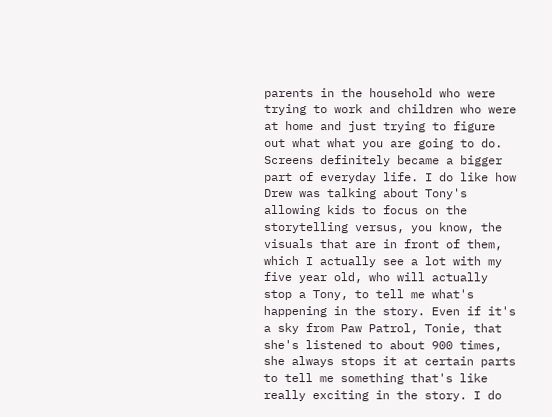parents in the household who were trying to work and children who were at home and just trying to figure out what what you are going to do. Screens definitely became a bigger part of everyday life. I do like how Drew was talking about Tony's allowing kids to focus on the storytelling versus, you know, the visuals that are in front of them, which I actually see a lot with my five year old, who will actually stop a Tony, to tell me what's happening in the story. Even if it's a sky from Paw Patrol, Tonie, that she's listened to about 900 times, she always stops it at certain parts to tell me something that's like really exciting in the story. I do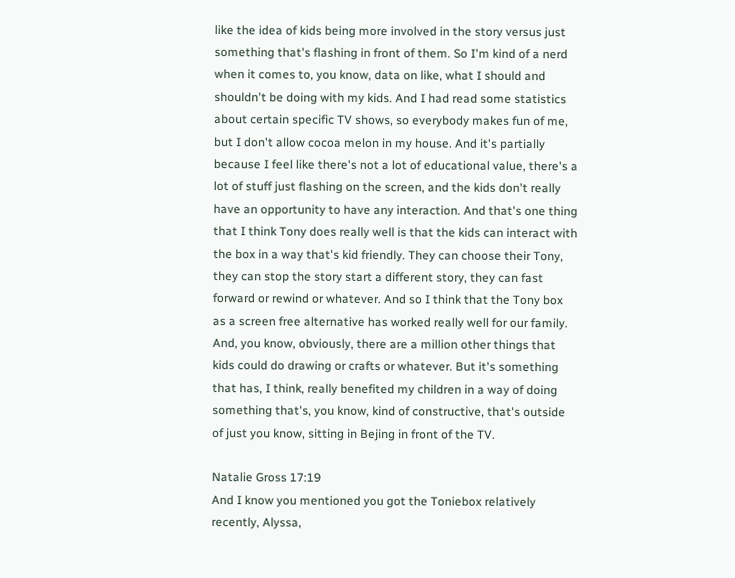like the idea of kids being more involved in the story versus just something that's flashing in front of them. So I'm kind of a nerd when it comes to, you know, data on like, what I should and shouldn't be doing with my kids. And I had read some statistics about certain specific TV shows, so everybody makes fun of me, but I don't allow cocoa melon in my house. And it's partially because I feel like there's not a lot of educational value, there's a lot of stuff just flashing on the screen, and the kids don't really have an opportunity to have any interaction. And that's one thing that I think Tony does really well is that the kids can interact with the box in a way that's kid friendly. They can choose their Tony, they can stop the story start a different story, they can fast forward or rewind or whatever. And so I think that the Tony box as a screen free alternative has worked really well for our family. And, you know, obviously, there are a million other things that kids could do drawing or crafts or whatever. But it's something that has, I think, really benefited my children in a way of doing something that's, you know, kind of constructive, that's outside of just you know, sitting in Bejing in front of the TV.

Natalie Gross 17:19
And I know you mentioned you got the Toniebox relatively recently, Alyssa,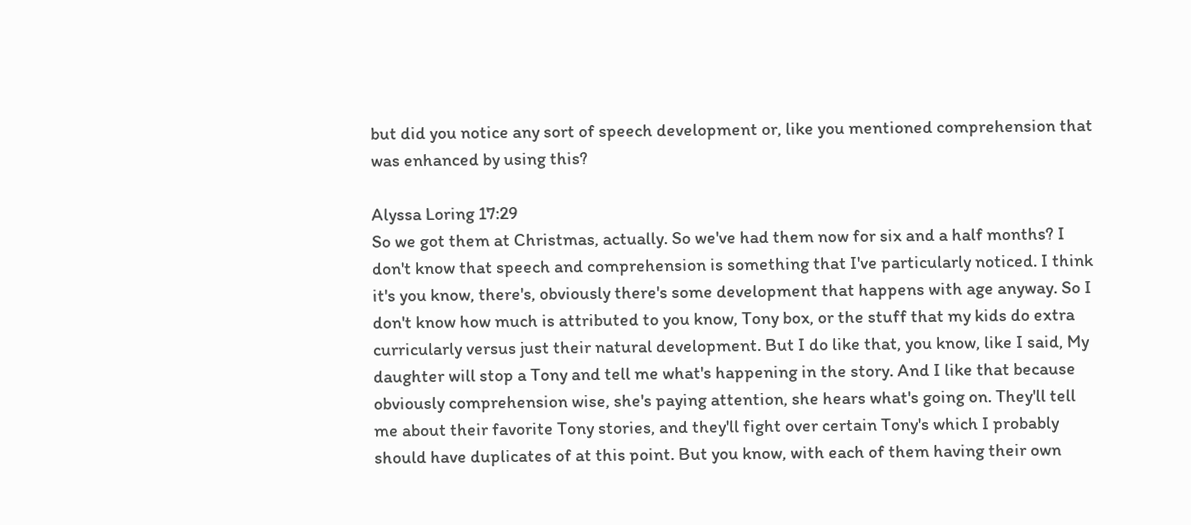but did you notice any sort of speech development or, like you mentioned comprehension that was enhanced by using this?

Alyssa Loring 17:29
So we got them at Christmas, actually. So we've had them now for six and a half months? I don't know that speech and comprehension is something that I've particularly noticed. I think it's you know, there's, obviously there's some development that happens with age anyway. So I don't know how much is attributed to you know, Tony box, or the stuff that my kids do extra curricularly versus just their natural development. But I do like that, you know, like I said, My daughter will stop a Tony and tell me what's happening in the story. And I like that because obviously comprehension wise, she's paying attention, she hears what's going on. They'll tell me about their favorite Tony stories, and they'll fight over certain Tony's which I probably should have duplicates of at this point. But you know, with each of them having their own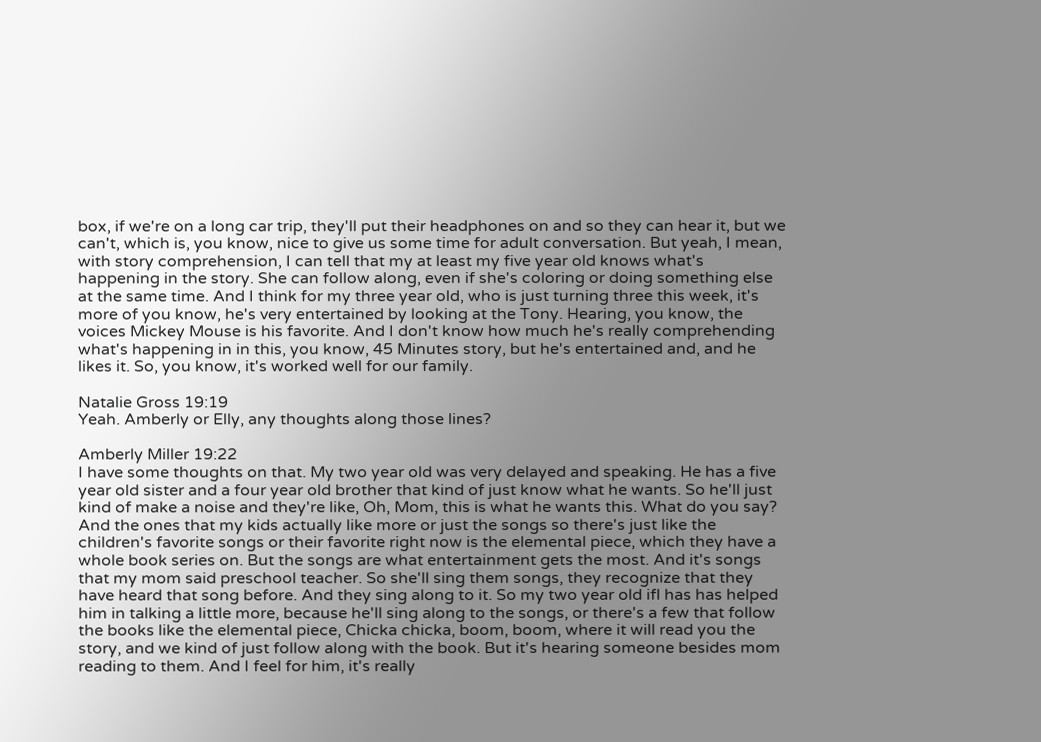box, if we're on a long car trip, they'll put their headphones on and so they can hear it, but we can't, which is, you know, nice to give us some time for adult conversation. But yeah, I mean, with story comprehension, I can tell that my at least my five year old knows what's happening in the story. She can follow along, even if she's coloring or doing something else at the same time. And I think for my three year old, who is just turning three this week, it's more of you know, he's very entertained by looking at the Tony. Hearing, you know, the voices Mickey Mouse is his favorite. And I don't know how much he's really comprehending what's happening in in this, you know, 45 Minutes story, but he's entertained and, and he likes it. So, you know, it's worked well for our family.

Natalie Gross 19:19
Yeah. Amberly or Elly, any thoughts along those lines?

Amberly Miller 19:22
I have some thoughts on that. My two year old was very delayed and speaking. He has a five year old sister and a four year old brother that kind of just know what he wants. So he'll just kind of make a noise and they're like, Oh, Mom, this is what he wants this. What do you say? And the ones that my kids actually like more or just the songs so there's just like the children's favorite songs or their favorite right now is the elemental piece, which they have a whole book series on. But the songs are what entertainment gets the most. And it's songs that my mom said preschool teacher. So she'll sing them songs, they recognize that they have heard that song before. And they sing along to it. So my two year old ifl has has helped him in talking a little more, because he'll sing along to the songs, or there's a few that follow the books like the elemental piece, Chicka chicka, boom, boom, where it will read you the story, and we kind of just follow along with the book. But it's hearing someone besides mom reading to them. And I feel for him, it's really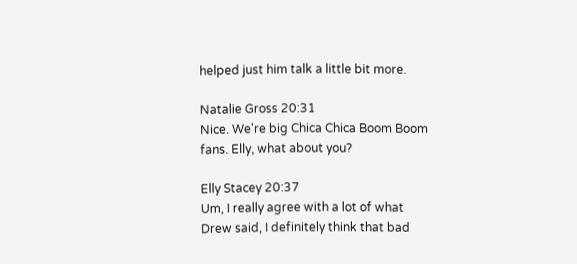helped just him talk a little bit more.

Natalie Gross 20:31
Nice. We're big Chica Chica Boom Boom fans. Elly, what about you?

Elly Stacey 20:37
Um, I really agree with a lot of what Drew said, I definitely think that bad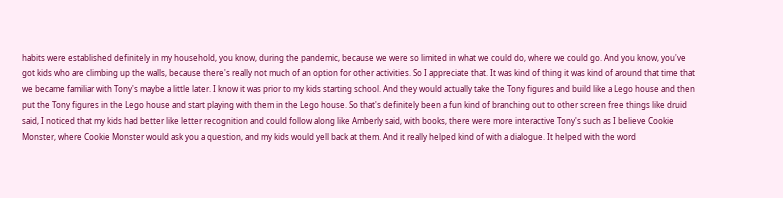habits were established definitely in my household, you know, during the pandemic, because we were so limited in what we could do, where we could go. And you know, you've got kids who are climbing up the walls, because there's really not much of an option for other activities. So I appreciate that. It was kind of thing it was kind of around that time that we became familiar with Tony's maybe a little later. I know it was prior to my kids starting school. And they would actually take the Tony figures and build like a Lego house and then put the Tony figures in the Lego house and start playing with them in the Lego house. So that's definitely been a fun kind of branching out to other screen free things like druid said, I noticed that my kids had better like letter recognition and could follow along like Amberly said, with books, there were more interactive Tony's such as I believe Cookie Monster, where Cookie Monster would ask you a question, and my kids would yell back at them. And it really helped kind of with a dialogue. It helped with the word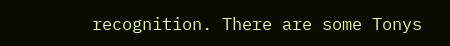recognition. There are some Tonys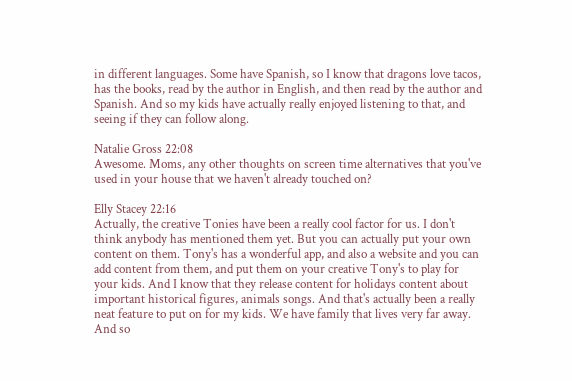in different languages. Some have Spanish, so I know that dragons love tacos, has the books, read by the author in English, and then read by the author and Spanish. And so my kids have actually really enjoyed listening to that, and seeing if they can follow along.

Natalie Gross 22:08
Awesome. Moms, any other thoughts on screen time alternatives that you've used in your house that we haven't already touched on?

Elly Stacey 22:16
Actually, the creative Tonies have been a really cool factor for us. I don't think anybody has mentioned them yet. But you can actually put your own content on them. Tony's has a wonderful app, and also a website and you can add content from them, and put them on your creative Tony's to play for your kids. And I know that they release content for holidays content about important historical figures, animals songs. And that's actually been a really neat feature to put on for my kids. We have family that lives very far away. And so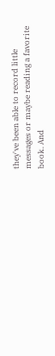they've been able to record little messages or maybe reading a favorite book. And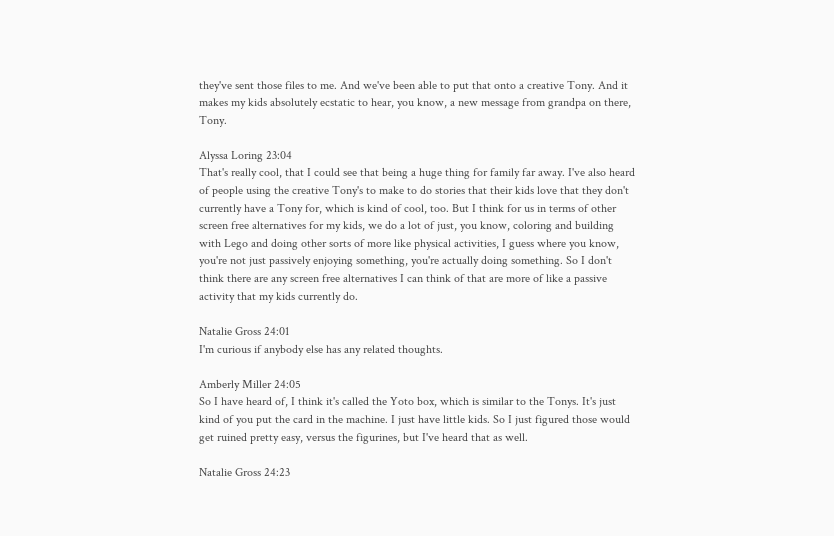they've sent those files to me. And we've been able to put that onto a creative Tony. And it makes my kids absolutely ecstatic to hear, you know, a new message from grandpa on there, Tony.

Alyssa Loring 23:04
That's really cool, that I could see that being a huge thing for family far away. I've also heard of people using the creative Tony's to make to do stories that their kids love that they don't currently have a Tony for, which is kind of cool, too. But I think for us in terms of other screen free alternatives for my kids, we do a lot of just, you know, coloring and building with Lego and doing other sorts of more like physical activities, I guess where you know, you're not just passively enjoying something, you're actually doing something. So I don't think there are any screen free alternatives I can think of that are more of like a passive activity that my kids currently do.

Natalie Gross 24:01
I'm curious if anybody else has any related thoughts.

Amberly Miller 24:05
So I have heard of, I think it's called the Yoto box, which is similar to the Tonys. It's just kind of you put the card in the machine. I just have little kids. So I just figured those would get ruined pretty easy, versus the figurines, but I've heard that as well.

Natalie Gross 24:23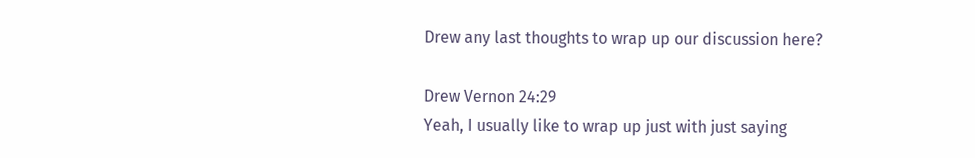Drew any last thoughts to wrap up our discussion here?

Drew Vernon 24:29
Yeah, I usually like to wrap up just with just saying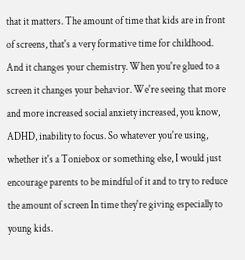that it matters. The amount of time that kids are in front of screens, that's a very formative time for childhood. And it changes your chemistry. When you're glued to a screen it changes your behavior. We're seeing that more and more increased social anxiety increased, you know, ADHD, inability to focus. So whatever you're using, whether it's a Toniebox or something else, I would just encourage parents to be mindful of it and to try to reduce the amount of screen In time they're giving especially to young kids.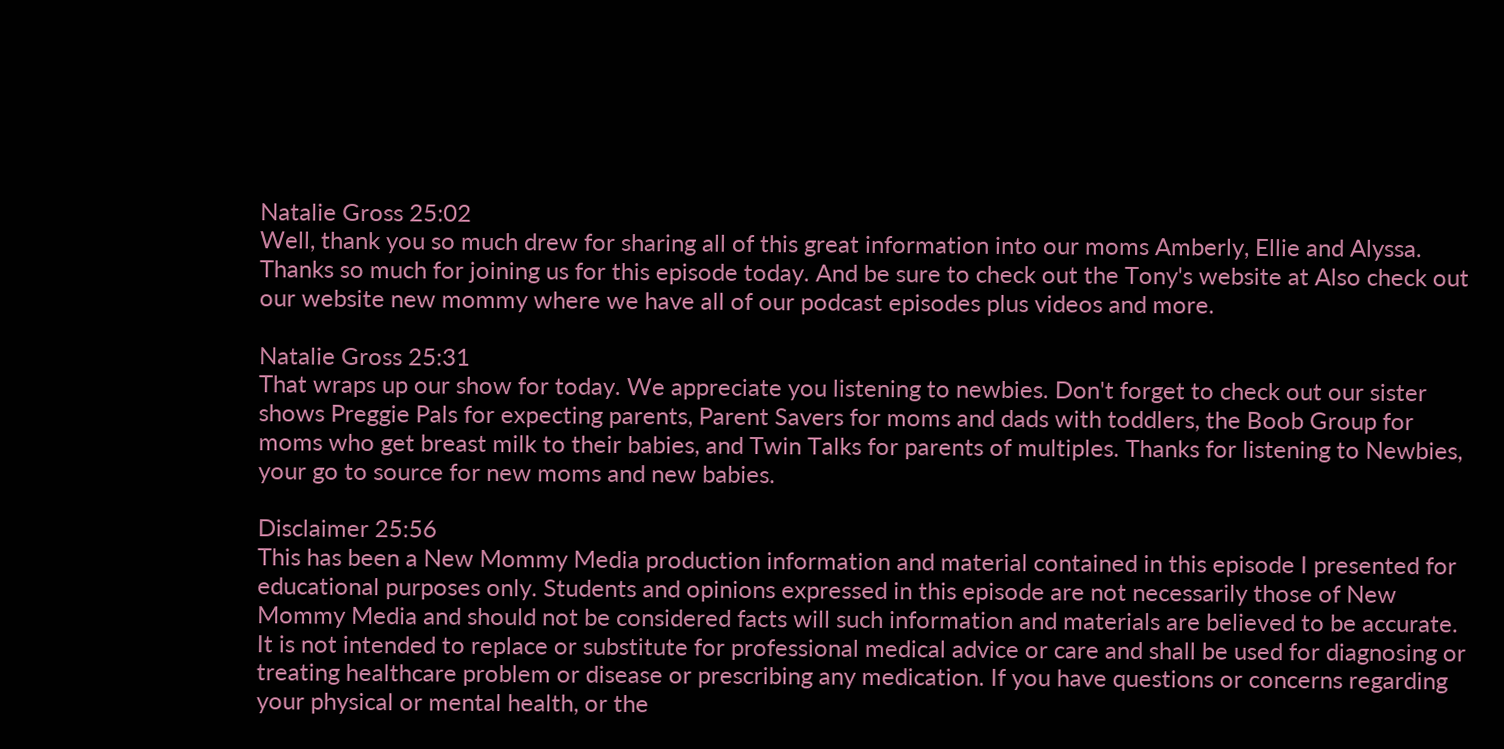Natalie Gross 25:02
Well, thank you so much drew for sharing all of this great information into our moms Amberly, Ellie and Alyssa. Thanks so much for joining us for this episode today. And be sure to check out the Tony's website at Also check out our website new mommy where we have all of our podcast episodes plus videos and more.

Natalie Gross 25:31
That wraps up our show for today. We appreciate you listening to newbies. Don't forget to check out our sister shows Preggie Pals for expecting parents, Parent Savers for moms and dads with toddlers, the Boob Group for moms who get breast milk to their babies, and Twin Talks for parents of multiples. Thanks for listening to Newbies, your go to source for new moms and new babies.

Disclaimer 25:56
This has been a New Mommy Media production information and material contained in this episode I presented for educational purposes only. Students and opinions expressed in this episode are not necessarily those of New Mommy Media and should not be considered facts will such information and materials are believed to be accurate. It is not intended to replace or substitute for professional medical advice or care and shall be used for diagnosing or treating healthcare problem or disease or prescribing any medication. If you have questions or concerns regarding your physical or mental health, or the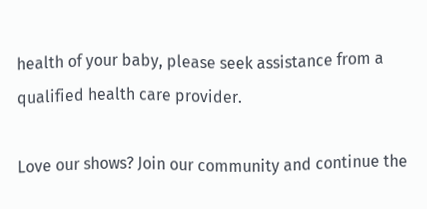health of your baby, please seek assistance from a qualified health care provider.

Love our shows? Join our community and continue the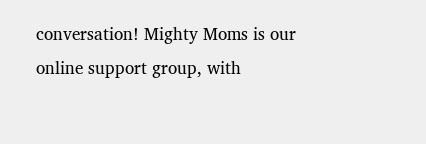conversation! Mighty Moms is our online support group, with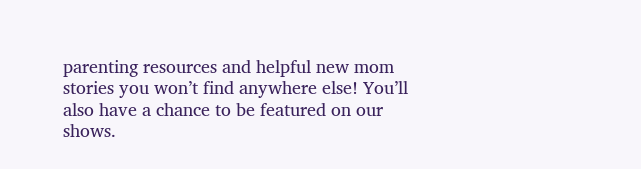parenting resources and helpful new mom stories you won’t find anywhere else! You’ll also have a chance to be featured on our shows.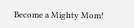Become a Mighty Mom!